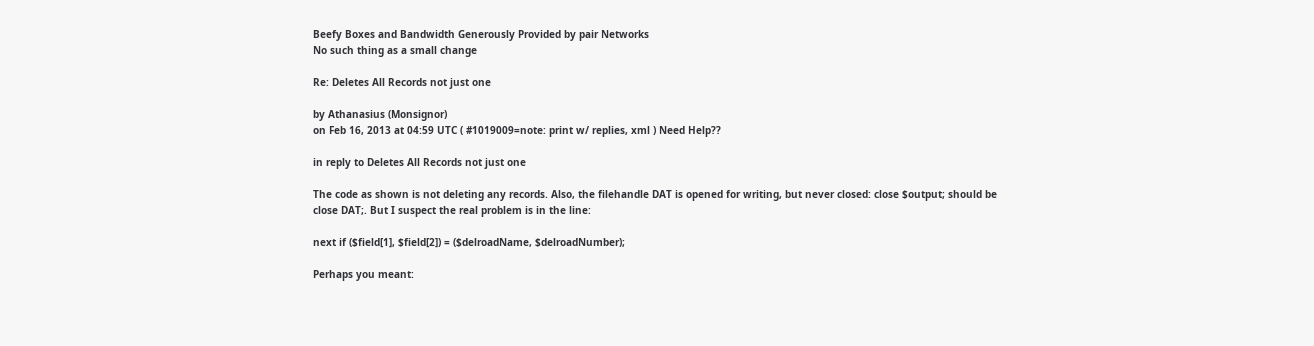Beefy Boxes and Bandwidth Generously Provided by pair Networks
No such thing as a small change

Re: Deletes All Records not just one

by Athanasius (Monsignor)
on Feb 16, 2013 at 04:59 UTC ( #1019009=note: print w/ replies, xml ) Need Help??

in reply to Deletes All Records not just one

The code as shown is not deleting any records. Also, the filehandle DAT is opened for writing, but never closed: close $output; should be close DAT;. But I suspect the real problem is in the line:

next if ($field[1], $field[2]) = ($delroadName, $delroadNumber);

Perhaps you meant: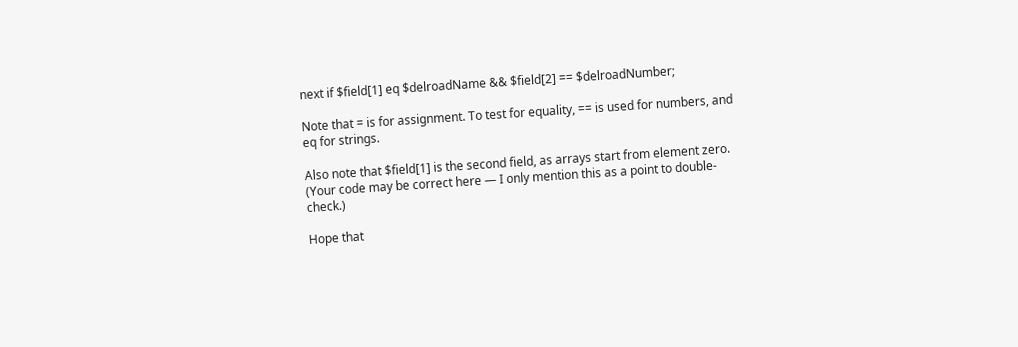next if $field[1] eq $delroadName && $field[2] == $delroadNumber;

Note that = is for assignment. To test for equality, == is used for numbers, and eq for strings.

Also note that $field[1] is the second field, as arrays start from element zero. (Your code may be correct here — I only mention this as a point to double-check.)

Hope that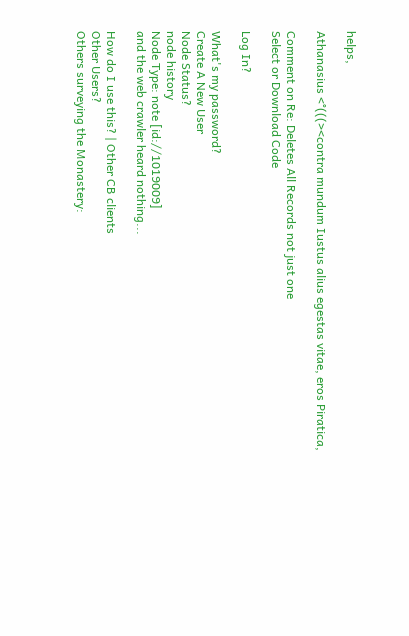helps,

Athanasius <°(((><contra mundum Iustus alius egestas vitae, eros Piratica,

Comment on Re: Deletes All Records not just one
Select or Download Code

Log In?

What's my password?
Create A New User
Node Status?
node history
Node Type: note [id://1019009]
and the web crawler heard nothing...

How do I use this? | Other CB clients
Other Users?
Others surveying the Monastery: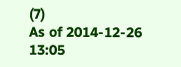(7)
As of 2014-12-26 13:05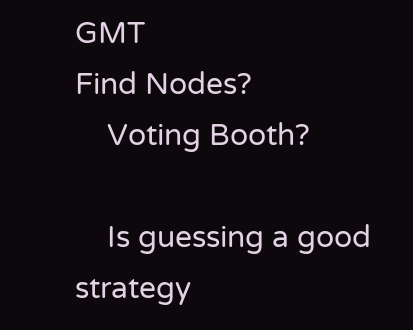GMT
Find Nodes?
    Voting Booth?

    Is guessing a good strategy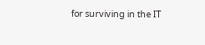for surviving in the IT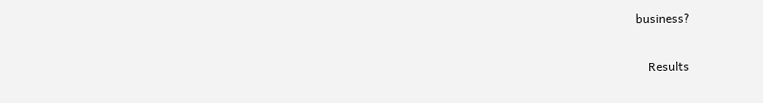business?

    Results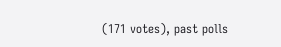(171 votes), past polls